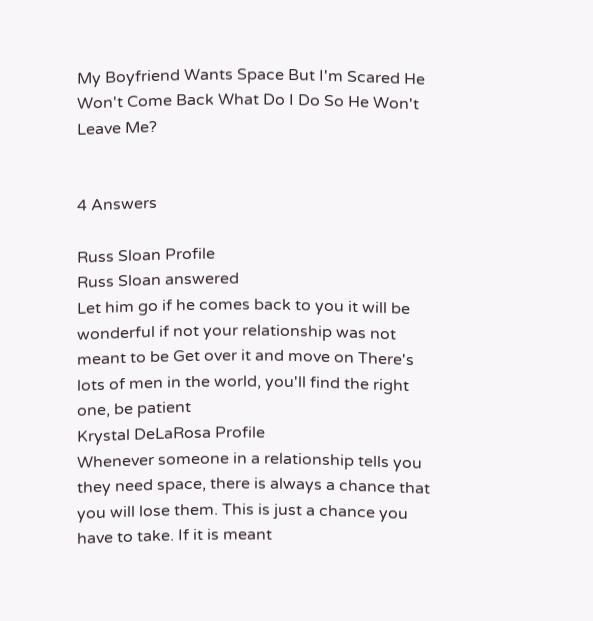My Boyfriend Wants Space But I'm Scared He Won't Come Back What Do I Do So He Won't Leave Me?


4 Answers

Russ Sloan Profile
Russ Sloan answered
Let him go if he comes back to you it will be wonderful if not your relationship was not meant to be Get over it and move on There's lots of men in the world, you'll find the right one, be patient
Krystal DeLaRosa Profile
Whenever someone in a relationship tells you they need space, there is always a chance that you will lose them. This is just a chance you have to take. If it is meant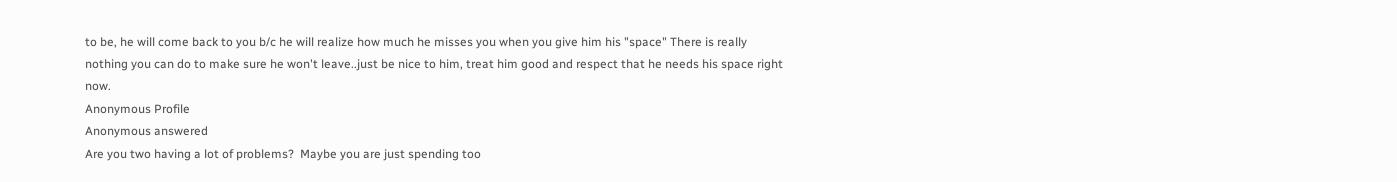to be, he will come back to you b/c he will realize how much he misses you when you give him his "space" There is really nothing you can do to make sure he won't leave..just be nice to him, treat him good and respect that he needs his space right now.
Anonymous Profile
Anonymous answered
Are you two having a lot of problems?  Maybe you are just spending too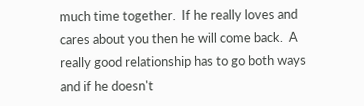much time together.  If he really loves and cares about you then he will come back.  A really good relationship has to go both ways and if he doesn't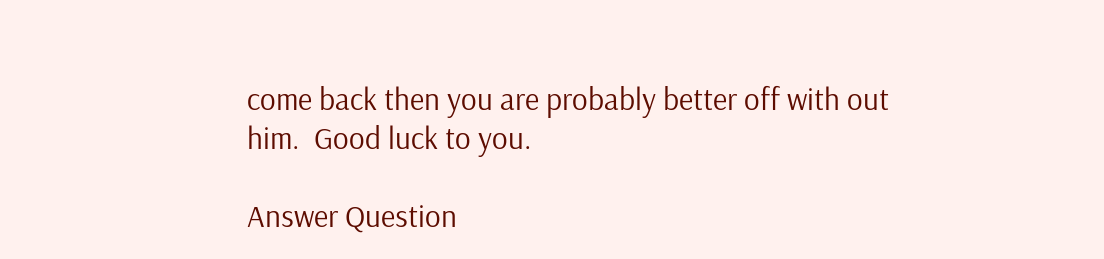come back then you are probably better off with out him.  Good luck to you.

Answer Question